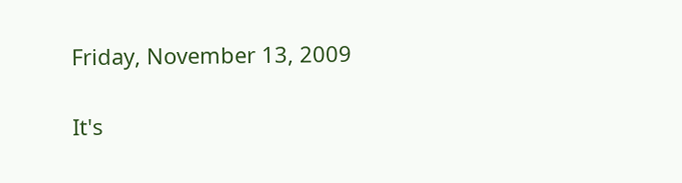Friday, November 13, 2009

It's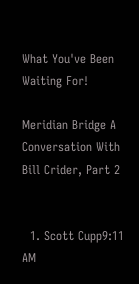What You've Been Waiting For!

Meridian Bridge A Conversation With Bill Crider, Part 2


  1. Scott Cupp9:11 AM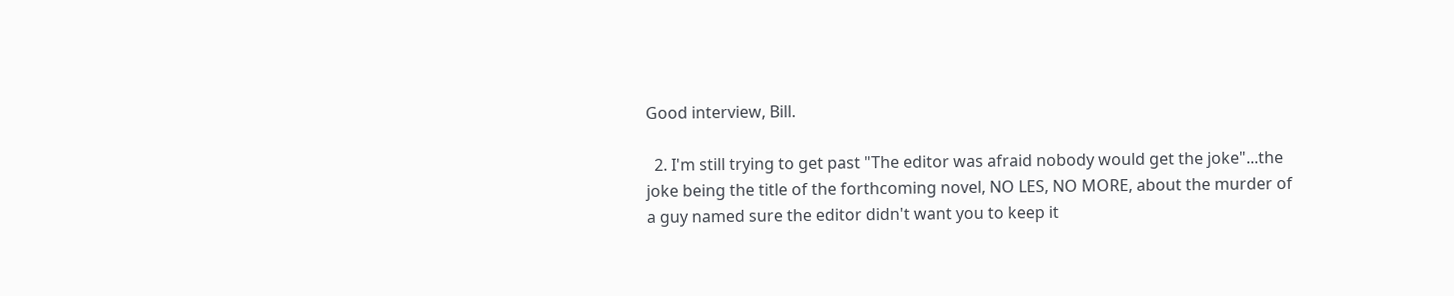Good interview, Bill.

  2. I'm still trying to get past "The editor was afraid nobody would get the joke"...the joke being the title of the forthcoming novel, NO LES, NO MORE, about the murder of a guy named sure the editor didn't want you to keep it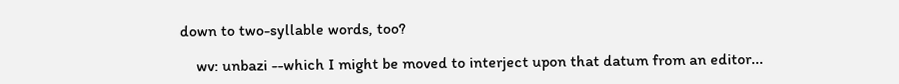down to two-syllable words, too?

    wv: unbazi --which I might be moved to interject upon that datum from an editor...